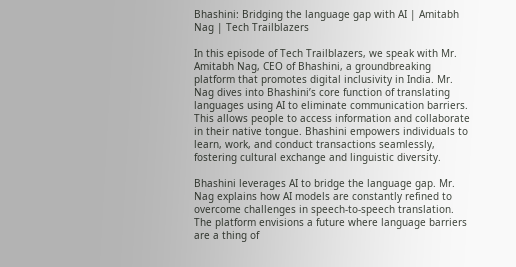Bhashini: Bridging the language gap with AI | Amitabh Nag | Tech Trailblazers

In this episode of Tech Trailblazers, we speak with Mr. Amitabh Nag, CEO of Bhashini, a groundbreaking platform that promotes digital inclusivity in India. Mr. Nag dives into Bhashini’s core function of translating languages using AI to eliminate communication barriers. This allows people to access information and collaborate in their native tongue. Bhashini empowers individuals to learn, work, and conduct transactions seamlessly, fostering cultural exchange and linguistic diversity.

Bhashini leverages AI to bridge the language gap. Mr. Nag explains how AI models are constantly refined to overcome challenges in speech-to-speech translation. The platform envisions a future where language barriers are a thing of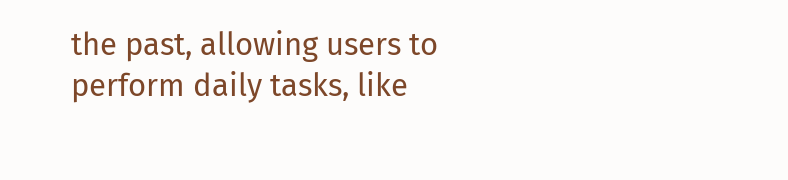the past, allowing users to perform daily tasks, like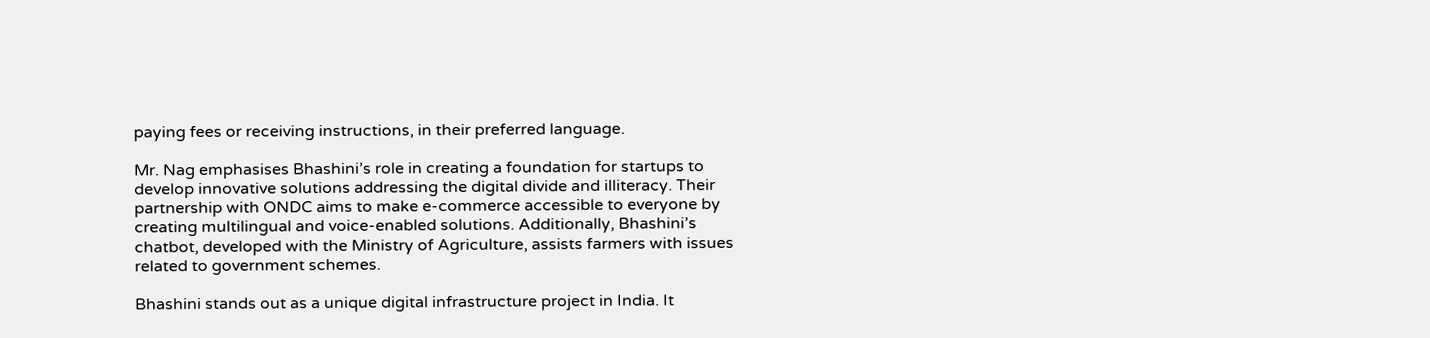paying fees or receiving instructions, in their preferred language.

Mr. Nag emphasises Bhashini’s role in creating a foundation for startups to develop innovative solutions addressing the digital divide and illiteracy. Their partnership with ONDC aims to make e-commerce accessible to everyone by creating multilingual and voice-enabled solutions. Additionally, Bhashini’s chatbot, developed with the Ministry of Agriculture, assists farmers with issues related to government schemes.

Bhashini stands out as a unique digital infrastructure project in India. It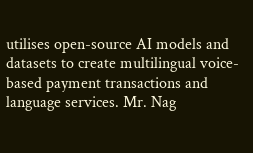utilises open-source AI models and datasets to create multilingual voice-based payment transactions and language services. Mr. Nag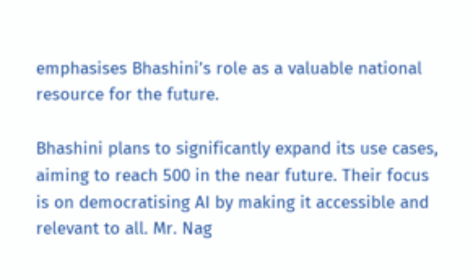emphasises Bhashini’s role as a valuable national resource for the future.

Bhashini plans to significantly expand its use cases, aiming to reach 500 in the near future. Their focus is on democratising AI by making it accessible and relevant to all. Mr. Nag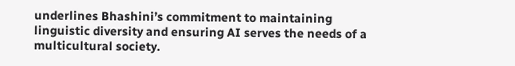underlines Bhashini’s commitment to maintaining linguistic diversity and ensuring AI serves the needs of a multicultural society.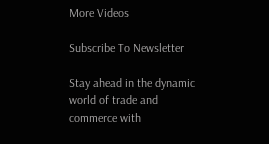More Videos

Subscribe To Newsletter

Stay ahead in the dynamic world of trade and commerce with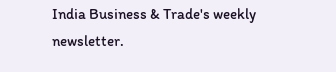India Business & Trade's weekly newsletter.